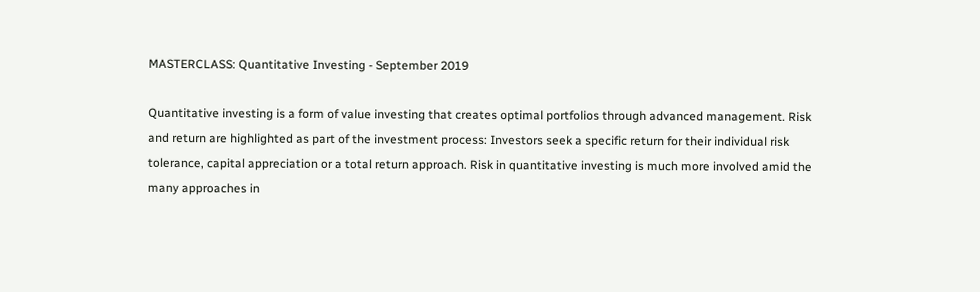MASTERCLASS: Quantitative Investing - September 2019

Quantitative investing is a form of value investing that creates optimal portfolios through advanced management. Risk and return are highlighted as part of the investment process: Investors seek a specific return for their individual risk tolerance, capital appreciation or a total return approach. Risk in quantitative investing is much more involved amid the many approaches in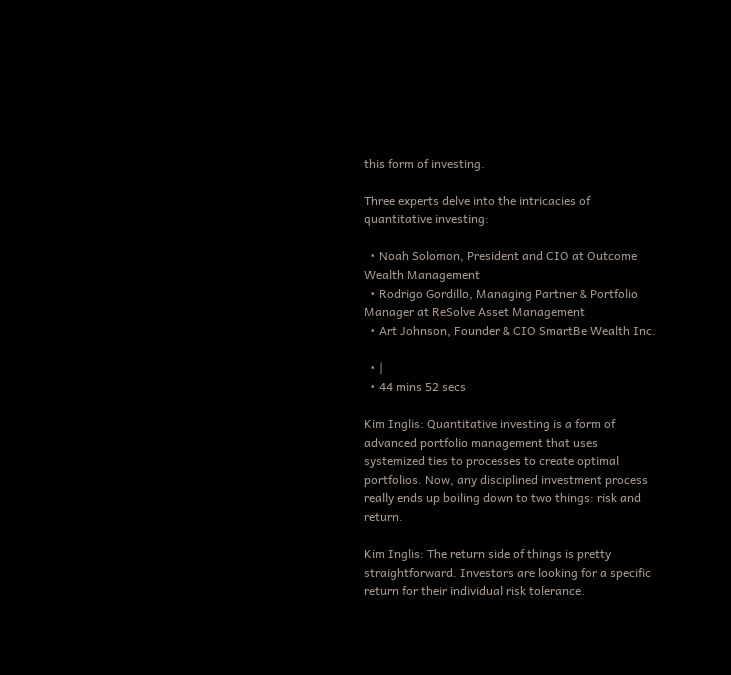this form of investing.

Three experts delve into the intricacies of quantitative investing:

  • Noah Solomon, President and CIO at Outcome Wealth Management
  • Rodrigo Gordillo, Managing Partner & Portfolio Manager at ReSolve Asset Management
  • Art Johnson, Founder & CIO SmartBe Wealth Inc.

  • |
  • 44 mins 52 secs

Kim Inglis: Quantitative investing is a form of advanced portfolio management that uses systemized ties to processes to create optimal portfolios. Now, any disciplined investment process really ends up boiling down to two things: risk and return.

Kim Inglis: The return side of things is pretty straightforward. Investors are looking for a specific return for their individual risk tolerance.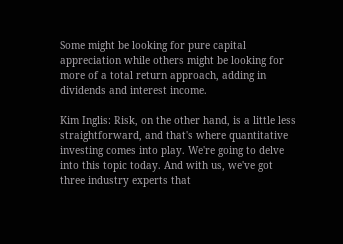Some might be looking for pure capital appreciation while others might be looking for more of a total return approach, adding in dividends and interest income.

Kim Inglis: Risk, on the other hand, is a little less straightforward, and that's where quantitative investing comes into play. We're going to delve into this topic today. And with us, we've got three industry experts that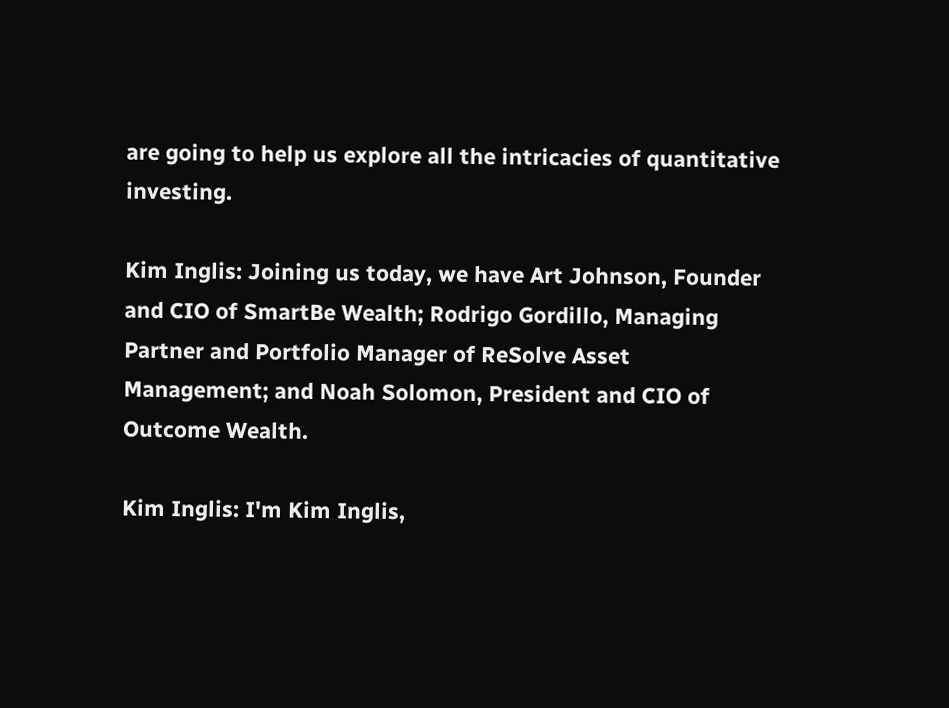are going to help us explore all the intricacies of quantitative investing.

Kim Inglis: Joining us today, we have Art Johnson, Founder and CIO of SmartBe Wealth; Rodrigo Gordillo, Managing Partner and Portfolio Manager of ReSolve Asset Management; and Noah Solomon, President and CIO of Outcome Wealth.

Kim Inglis: I'm Kim Inglis,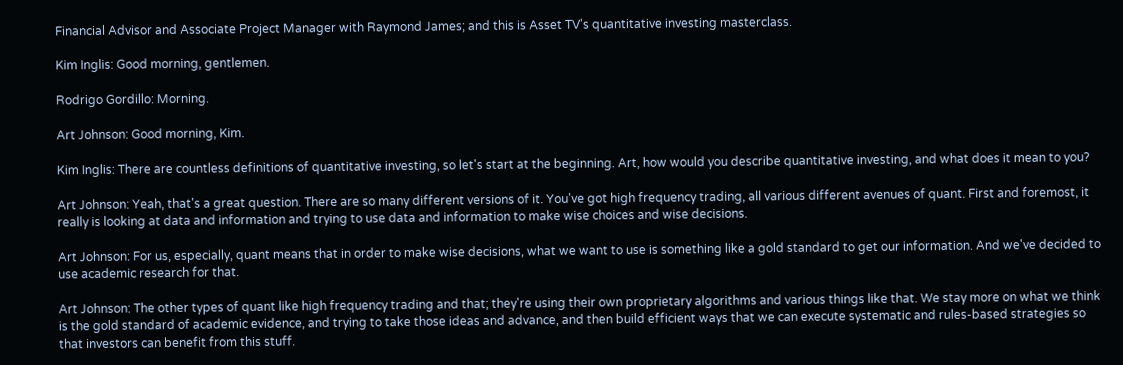Financial Advisor and Associate Project Manager with Raymond James; and this is Asset TV's quantitative investing masterclass.

Kim Inglis: Good morning, gentlemen.

Rodrigo Gordillo: Morning.

Art Johnson: Good morning, Kim.

Kim Inglis: There are countless definitions of quantitative investing, so let's start at the beginning. Art, how would you describe quantitative investing, and what does it mean to you?

Art Johnson: Yeah, that's a great question. There are so many different versions of it. You've got high frequency trading, all various different avenues of quant. First and foremost, it really is looking at data and information and trying to use data and information to make wise choices and wise decisions.

Art Johnson: For us, especially, quant means that in order to make wise decisions, what we want to use is something like a gold standard to get our information. And we've decided to use academic research for that.

Art Johnson: The other types of quant like high frequency trading and that; they're using their own proprietary algorithms and various things like that. We stay more on what we think is the gold standard of academic evidence, and trying to take those ideas and advance, and then build efficient ways that we can execute systematic and rules-based strategies so that investors can benefit from this stuff.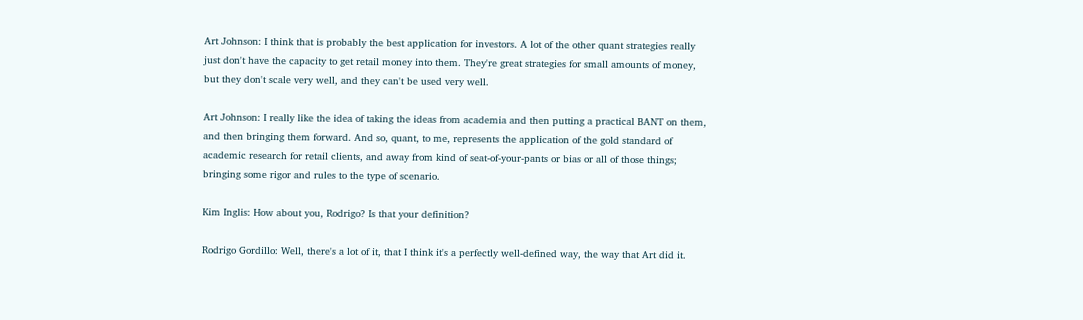Art Johnson: I think that is probably the best application for investors. A lot of the other quant strategies really just don't have the capacity to get retail money into them. They're great strategies for small amounts of money, but they don't scale very well, and they can't be used very well.

Art Johnson: I really like the idea of taking the ideas from academia and then putting a practical BANT on them, and then bringing them forward. And so, quant, to me, represents the application of the gold standard of academic research for retail clients, and away from kind of seat-of-your-pants or bias or all of those things; bringing some rigor and rules to the type of scenario.

Kim Inglis: How about you, Rodrigo? Is that your definition?

Rodrigo Gordillo: Well, there's a lot of it, that I think it's a perfectly well-defined way, the way that Art did it.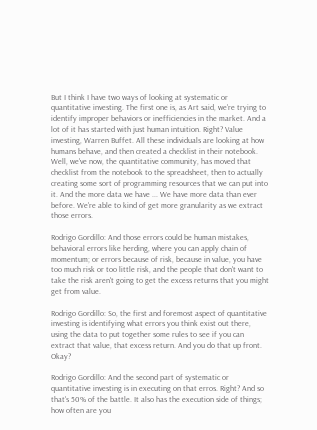But I think I have two ways of looking at systematic or quantitative investing. The first one is, as Art said, we're trying to identify improper behaviors or inefficiencies in the market. And a lot of it has started with just human intuition. Right? Value investing, Warren Buffet. All these individuals are looking at how humans behave, and then created a checklist in their notebook. Well, we've now, the quantitative community, has moved that checklist from the notebook to the spreadsheet, then to actually creating some sort of programming resources that we can put into it. And the more data we have ... We have more data than ever before. We're able to kind of get more granularity as we extract those errors.

Rodrigo Gordillo: And those errors could be human mistakes, behavioral errors like herding, where you can apply chain of momentum; or errors because of risk, because in value, you have too much risk or too little risk, and the people that don't want to take the risk aren't going to get the excess returns that you might get from value.

Rodrigo Gordillo: So, the first and foremost aspect of quantitative investing is identifying what errors you think exist out there, using the data to put together some rules to see if you can extract that value, that excess return. And you do that up front. Okay?

Rodrigo Gordillo: And the second part of systematic or quantitative investing is in executing on that erros. Right? And so that's 50% of the battle. It also has the execution side of things; how often are you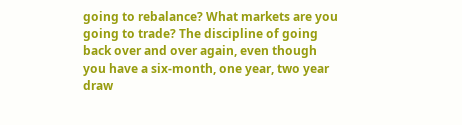going to rebalance? What markets are you going to trade? The discipline of going back over and over again, even though you have a six-month, one year, two year draw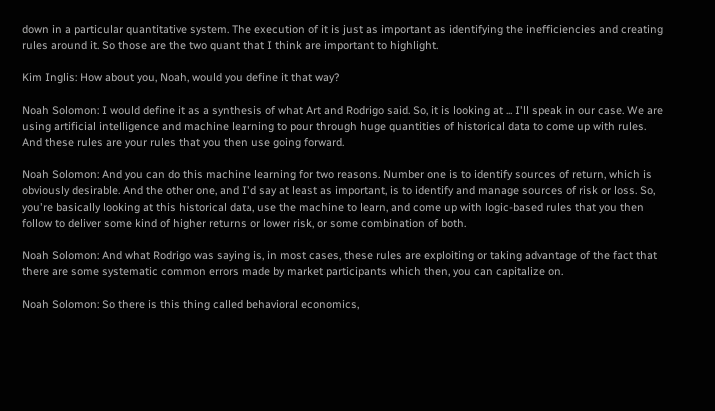down in a particular quantitative system. The execution of it is just as important as identifying the inefficiencies and creating rules around it. So those are the two quant that I think are important to highlight.

Kim Inglis: How about you, Noah, would you define it that way?

Noah Solomon: I would define it as a synthesis of what Art and Rodrigo said. So, it is looking at ... I'll speak in our case. We are using artificial intelligence and machine learning to pour through huge quantities of historical data to come up with rules. And these rules are your rules that you then use going forward.

Noah Solomon: And you can do this machine learning for two reasons. Number one is to identify sources of return, which is obviously desirable. And the other one, and I'd say at least as important, is to identify and manage sources of risk or loss. So, you're basically looking at this historical data, use the machine to learn, and come up with logic-based rules that you then follow to deliver some kind of higher returns or lower risk, or some combination of both.

Noah Solomon: And what Rodrigo was saying is, in most cases, these rules are exploiting or taking advantage of the fact that there are some systematic common errors made by market participants which then, you can capitalize on.

Noah Solomon: So there is this thing called behavioral economics,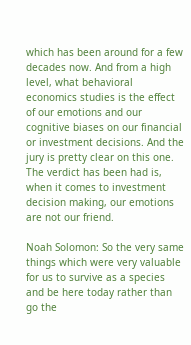which has been around for a few decades now. And from a high level, what behavioral economics studies is the effect of our emotions and our cognitive biases on our financial or investment decisions. And the jury is pretty clear on this one. The verdict has been had is, when it comes to investment decision making, our emotions are not our friend.

Noah Solomon: So the very same things which were very valuable for us to survive as a species and be here today rather than go the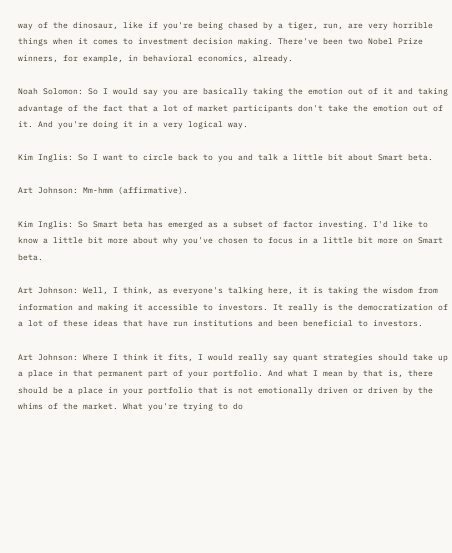way of the dinosaur, like if you're being chased by a tiger, run, are very horrible things when it comes to investment decision making. There've been two Nobel Prize winners, for example, in behavioral economics, already.

Noah Solomon: So I would say you are basically taking the emotion out of it and taking advantage of the fact that a lot of market participants don't take the emotion out of it. And you're doing it in a very logical way.

Kim Inglis: So I want to circle back to you and talk a little bit about Smart beta.

Art Johnson: Mm-hmm (affirmative).

Kim Inglis: So Smart beta has emerged as a subset of factor investing. I'd like to know a little bit more about why you've chosen to focus in a little bit more on Smart beta.

Art Johnson: Well, I think, as everyone's talking here, it is taking the wisdom from information and making it accessible to investors. It really is the democratization of a lot of these ideas that have run institutions and been beneficial to investors.

Art Johnson: Where I think it fits, I would really say quant strategies should take up a place in that permanent part of your portfolio. And what I mean by that is, there should be a place in your portfolio that is not emotionally driven or driven by the whims of the market. What you're trying to do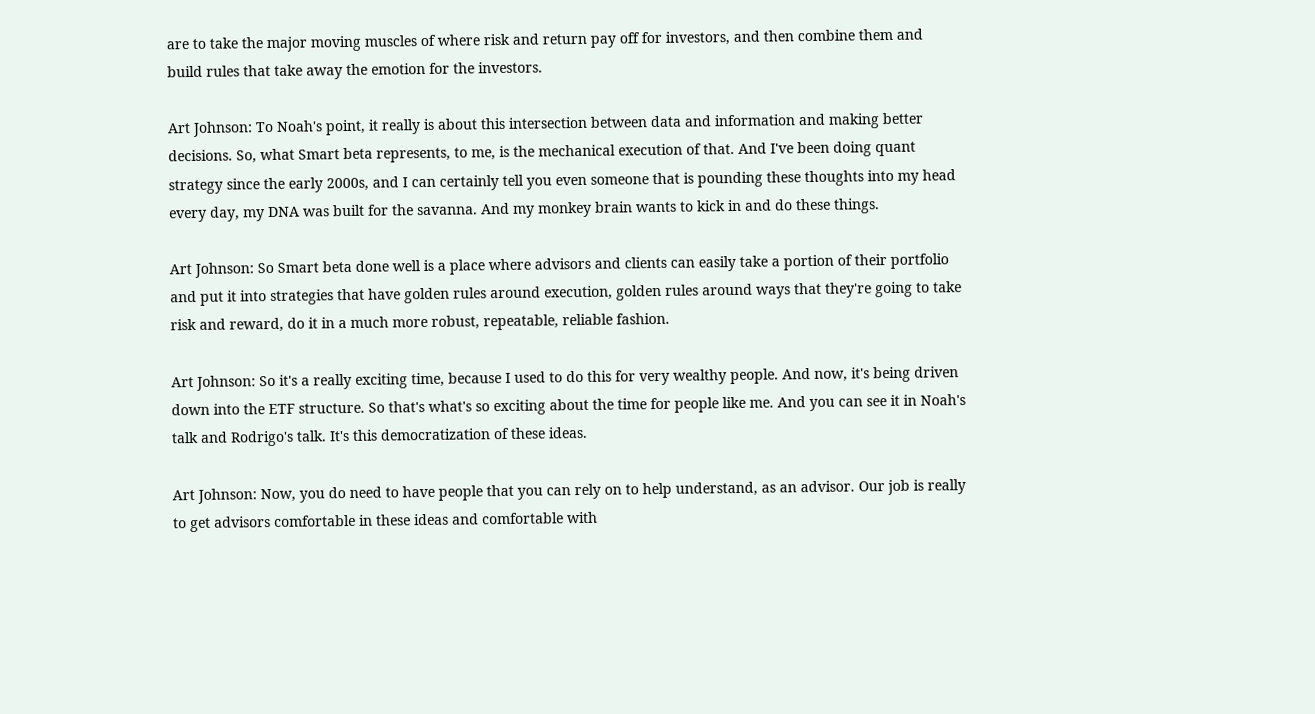are to take the major moving muscles of where risk and return pay off for investors, and then combine them and build rules that take away the emotion for the investors.

Art Johnson: To Noah's point, it really is about this intersection between data and information and making better decisions. So, what Smart beta represents, to me, is the mechanical execution of that. And I've been doing quant strategy since the early 2000s, and I can certainly tell you even someone that is pounding these thoughts into my head every day, my DNA was built for the savanna. And my monkey brain wants to kick in and do these things.

Art Johnson: So Smart beta done well is a place where advisors and clients can easily take a portion of their portfolio and put it into strategies that have golden rules around execution, golden rules around ways that they're going to take risk and reward, do it in a much more robust, repeatable, reliable fashion.

Art Johnson: So it's a really exciting time, because I used to do this for very wealthy people. And now, it's being driven down into the ETF structure. So that's what's so exciting about the time for people like me. And you can see it in Noah's talk and Rodrigo's talk. It's this democratization of these ideas.

Art Johnson: Now, you do need to have people that you can rely on to help understand, as an advisor. Our job is really to get advisors comfortable in these ideas and comfortable with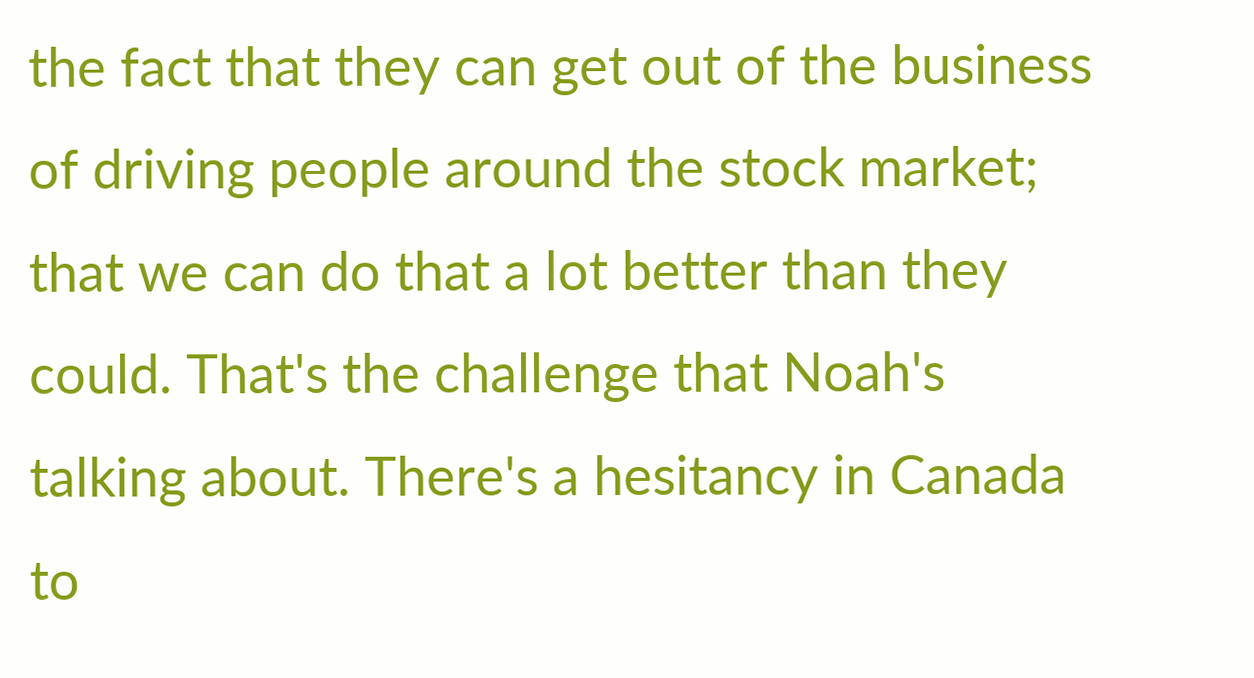the fact that they can get out of the business of driving people around the stock market; that we can do that a lot better than they could. That's the challenge that Noah's talking about. There's a hesitancy in Canada to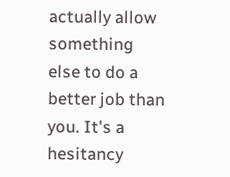actually allow something else to do a better job than you. It's a hesitancy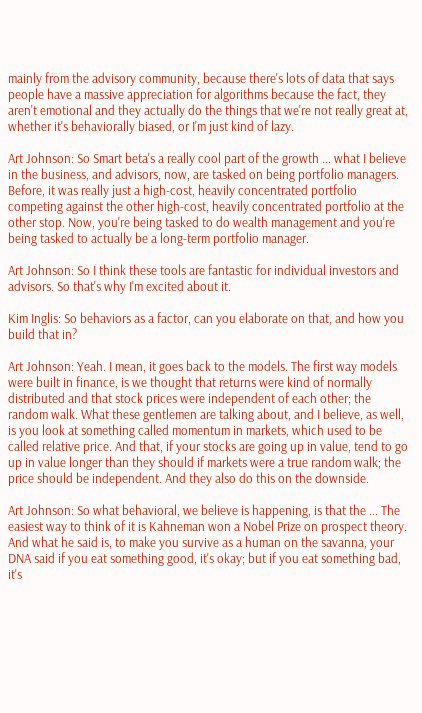mainly from the advisory community, because there's lots of data that says people have a massive appreciation for algorithms because the fact, they aren't emotional and they actually do the things that we're not really great at, whether it's behaviorally biased, or I'm just kind of lazy.

Art Johnson: So Smart beta's a really cool part of the growth ... what I believe in the business, and advisors, now, are tasked on being portfolio managers. Before, it was really just a high-cost, heavily concentrated portfolio competing against the other high-cost, heavily concentrated portfolio at the other stop. Now, you're being tasked to do wealth management and you're being tasked to actually be a long-term portfolio manager.

Art Johnson: So I think these tools are fantastic for individual investors and advisors. So that's why I'm excited about it.

Kim Inglis: So behaviors as a factor, can you elaborate on that, and how you build that in?

Art Johnson: Yeah. I mean, it goes back to the models. The first way models were built in finance, is we thought that returns were kind of normally distributed and that stock prices were independent of each other; the random walk. What these gentlemen are talking about, and I believe, as well, is you look at something called momentum in markets, which used to be called relative price. And that, if your stocks are going up in value, tend to go up in value longer than they should if markets were a true random walk; the price should be independent. And they also do this on the downside.

Art Johnson: So what behavioral, we believe is happening, is that the ... The easiest way to think of it is Kahneman won a Nobel Prize on prospect theory. And what he said is, to make you survive as a human on the savanna, your DNA said if you eat something good, it's okay; but if you eat something bad, it's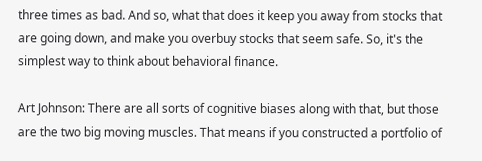three times as bad. And so, what that does it keep you away from stocks that are going down, and make you overbuy stocks that seem safe. So, it's the simplest way to think about behavioral finance.

Art Johnson: There are all sorts of cognitive biases along with that, but those are the two big moving muscles. That means if you constructed a portfolio of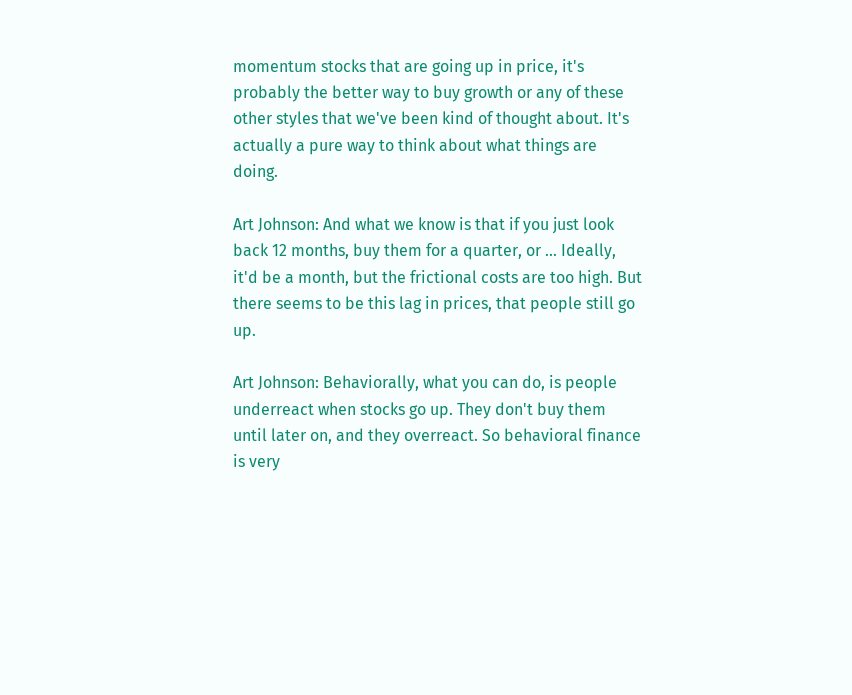momentum stocks that are going up in price, it's probably the better way to buy growth or any of these other styles that we've been kind of thought about. It's actually a pure way to think about what things are doing.

Art Johnson: And what we know is that if you just look back 12 months, buy them for a quarter, or ... Ideally, it'd be a month, but the frictional costs are too high. But there seems to be this lag in prices, that people still go up.

Art Johnson: Behaviorally, what you can do, is people underreact when stocks go up. They don't buy them until later on, and they overreact. So behavioral finance is very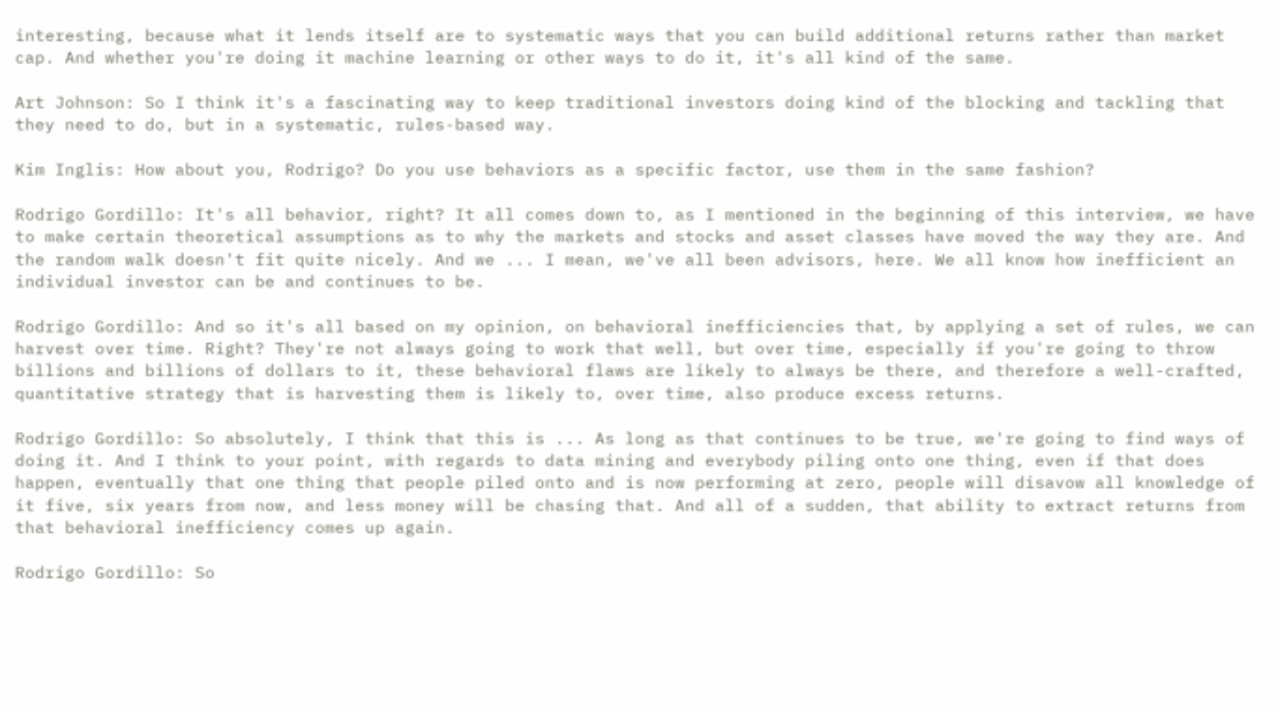interesting, because what it lends itself are to systematic ways that you can build additional returns rather than market cap. And whether you're doing it machine learning or other ways to do it, it's all kind of the same.

Art Johnson: So I think it's a fascinating way to keep traditional investors doing kind of the blocking and tackling that they need to do, but in a systematic, rules-based way.

Kim Inglis: How about you, Rodrigo? Do you use behaviors as a specific factor, use them in the same fashion?

Rodrigo Gordillo: It's all behavior, right? It all comes down to, as I mentioned in the beginning of this interview, we have to make certain theoretical assumptions as to why the markets and stocks and asset classes have moved the way they are. And the random walk doesn't fit quite nicely. And we ... I mean, we've all been advisors, here. We all know how inefficient an individual investor can be and continues to be.

Rodrigo Gordillo: And so it's all based on my opinion, on behavioral inefficiencies that, by applying a set of rules, we can harvest over time. Right? They're not always going to work that well, but over time, especially if you're going to throw billions and billions of dollars to it, these behavioral flaws are likely to always be there, and therefore a well-crafted, quantitative strategy that is harvesting them is likely to, over time, also produce excess returns.

Rodrigo Gordillo: So absolutely, I think that this is ... As long as that continues to be true, we're going to find ways of doing it. And I think to your point, with regards to data mining and everybody piling onto one thing, even if that does happen, eventually that one thing that people piled onto and is now performing at zero, people will disavow all knowledge of it five, six years from now, and less money will be chasing that. And all of a sudden, that ability to extract returns from that behavioral inefficiency comes up again.

Rodrigo Gordillo: So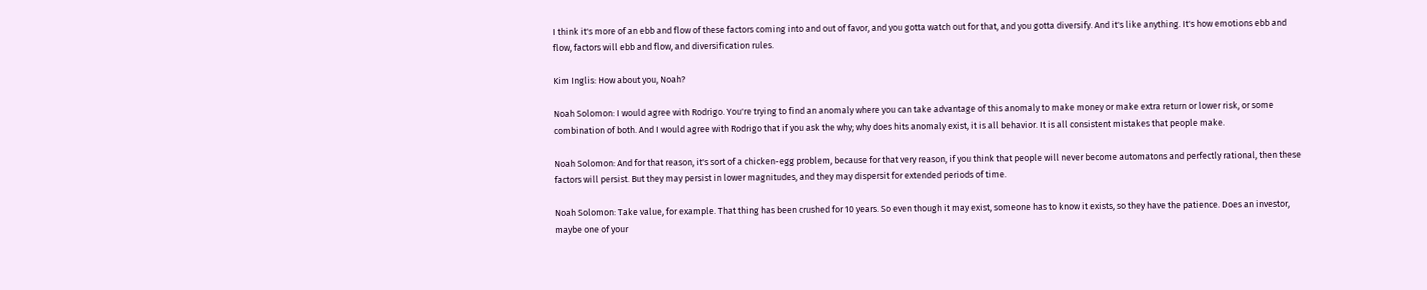I think it's more of an ebb and flow of these factors coming into and out of favor, and you gotta watch out for that, and you gotta diversify. And it's like anything. It's how emotions ebb and flow, factors will ebb and flow, and diversification rules.

Kim Inglis: How about you, Noah?

Noah Solomon: I would agree with Rodrigo. You're trying to find an anomaly where you can take advantage of this anomaly to make money or make extra return or lower risk, or some combination of both. And I would agree with Rodrigo that if you ask the why; why does hits anomaly exist, it is all behavior. It is all consistent mistakes that people make.

Noah Solomon: And for that reason, it's sort of a chicken-egg problem, because for that very reason, if you think that people will never become automatons and perfectly rational, then these factors will persist. But they may persist in lower magnitudes, and they may dispersit for extended periods of time.

Noah Solomon: Take value, for example. That thing has been crushed for 10 years. So even though it may exist, someone has to know it exists, so they have the patience. Does an investor, maybe one of your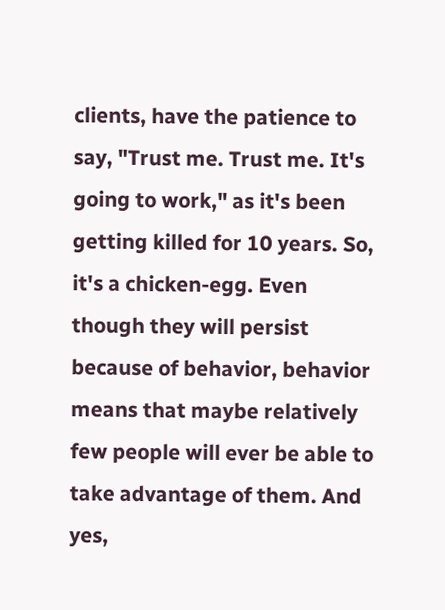clients, have the patience to say, "Trust me. Trust me. It's going to work," as it's been getting killed for 10 years. So, it's a chicken-egg. Even though they will persist because of behavior, behavior means that maybe relatively few people will ever be able to take advantage of them. And yes,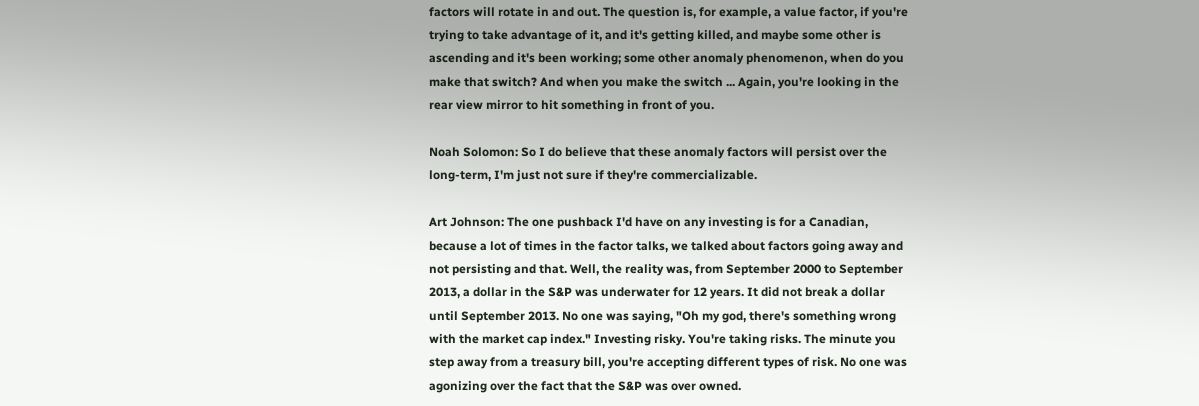factors will rotate in and out. The question is, for example, a value factor, if you're trying to take advantage of it, and it's getting killed, and maybe some other is ascending and it's been working; some other anomaly phenomenon, when do you make that switch? And when you make the switch ... Again, you're looking in the rear view mirror to hit something in front of you.

Noah Solomon: So I do believe that these anomaly factors will persist over the long-term, I'm just not sure if they're commercializable.

Art Johnson: The one pushback I'd have on any investing is for a Canadian, because a lot of times in the factor talks, we talked about factors going away and not persisting and that. Well, the reality was, from September 2000 to September 2013, a dollar in the S&P was underwater for 12 years. It did not break a dollar until September 2013. No one was saying, "Oh my god, there's something wrong with the market cap index." Investing risky. You're taking risks. The minute you step away from a treasury bill, you're accepting different types of risk. No one was agonizing over the fact that the S&P was over owned.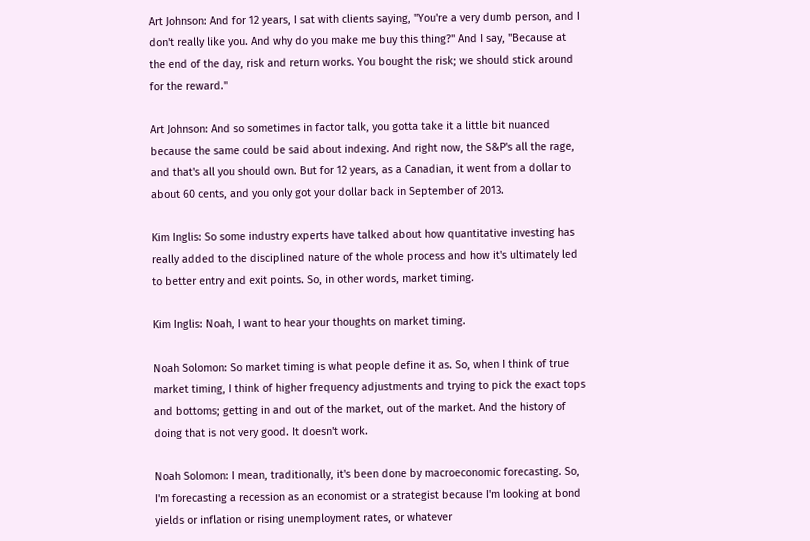Art Johnson: And for 12 years, I sat with clients saying, "You're a very dumb person, and I don't really like you. And why do you make me buy this thing?" And I say, "Because at the end of the day, risk and return works. You bought the risk; we should stick around for the reward."

Art Johnson: And so sometimes in factor talk, you gotta take it a little bit nuanced because the same could be said about indexing. And right now, the S&P's all the rage, and that's all you should own. But for 12 years, as a Canadian, it went from a dollar to about 60 cents, and you only got your dollar back in September of 2013.

Kim Inglis: So some industry experts have talked about how quantitative investing has really added to the disciplined nature of the whole process and how it's ultimately led to better entry and exit points. So, in other words, market timing.

Kim Inglis: Noah, I want to hear your thoughts on market timing.

Noah Solomon: So market timing is what people define it as. So, when I think of true market timing, I think of higher frequency adjustments and trying to pick the exact tops and bottoms; getting in and out of the market, out of the market. And the history of doing that is not very good. It doesn't work.

Noah Solomon: I mean, traditionally, it's been done by macroeconomic forecasting. So, I'm forecasting a recession as an economist or a strategist because I'm looking at bond yields or inflation or rising unemployment rates, or whatever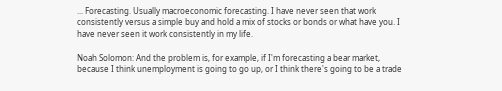... Forecasting. Usually macroeconomic forecasting. I have never seen that work consistently versus a simple buy and hold a mix of stocks or bonds or what have you. I have never seen it work consistently in my life.

Noah Solomon: And the problem is, for example, if I'm forecasting a bear market, because I think unemployment is going to go up, or I think there's going to be a trade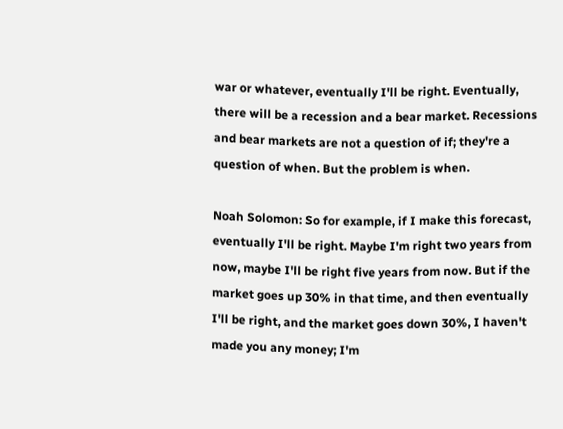war or whatever, eventually I'll be right. Eventually, there will be a recession and a bear market. Recessions and bear markets are not a question of if; they're a question of when. But the problem is when.

Noah Solomon: So for example, if I make this forecast, eventually I'll be right. Maybe I'm right two years from now, maybe I'll be right five years from now. But if the market goes up 30% in that time, and then eventually I'll be right, and the market goes down 30%, I haven't made you any money; I'm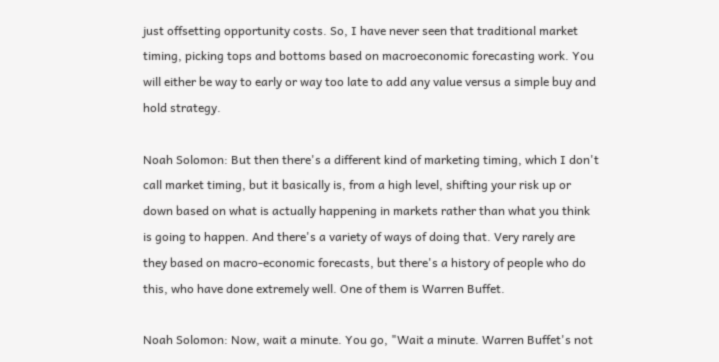just offsetting opportunity costs. So, I have never seen that traditional market timing, picking tops and bottoms based on macroeconomic forecasting work. You will either be way to early or way too late to add any value versus a simple buy and hold strategy.

Noah Solomon: But then there's a different kind of marketing timing, which I don't call market timing, but it basically is, from a high level, shifting your risk up or down based on what is actually happening in markets rather than what you think is going to happen. And there's a variety of ways of doing that. Very rarely are they based on macro-economic forecasts, but there's a history of people who do this, who have done extremely well. One of them is Warren Buffet.

Noah Solomon: Now, wait a minute. You go, "Wait a minute. Warren Buffet's not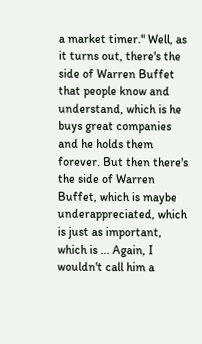a market timer." Well, as it turns out, there's the side of Warren Buffet that people know and understand, which is he buys great companies and he holds them forever. But then there's the side of Warren Buffet, which is maybe underappreciated, which is just as important, which is ... Again, I wouldn't call him a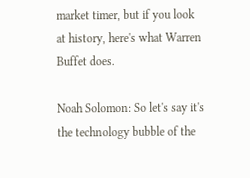market timer, but if you look at history, here's what Warren Buffet does.

Noah Solomon: So let's say it's the technology bubble of the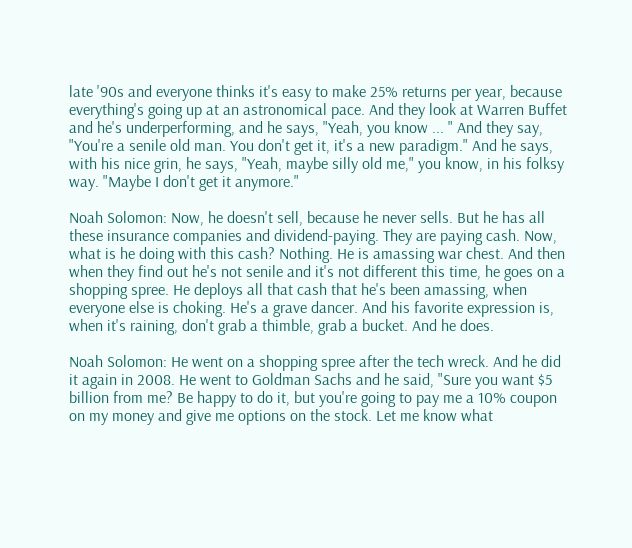late '90s and everyone thinks it's easy to make 25% returns per year, because everything's going up at an astronomical pace. And they look at Warren Buffet and he's underperforming, and he says, "Yeah, you know ... " And they say, "You're a senile old man. You don't get it, it's a new paradigm." And he says, with his nice grin, he says, "Yeah, maybe silly old me," you know, in his folksy way. "Maybe I don't get it anymore."

Noah Solomon: Now, he doesn't sell, because he never sells. But he has all these insurance companies and dividend-paying. They are paying cash. Now, what is he doing with this cash? Nothing. He is amassing war chest. And then when they find out he's not senile and it's not different this time, he goes on a shopping spree. He deploys all that cash that he's been amassing, when everyone else is choking. He's a grave dancer. And his favorite expression is, when it's raining, don't grab a thimble, grab a bucket. And he does.

Noah Solomon: He went on a shopping spree after the tech wreck. And he did it again in 2008. He went to Goldman Sachs and he said, "Sure you want $5 billion from me? Be happy to do it, but you're going to pay me a 10% coupon on my money and give me options on the stock. Let me know what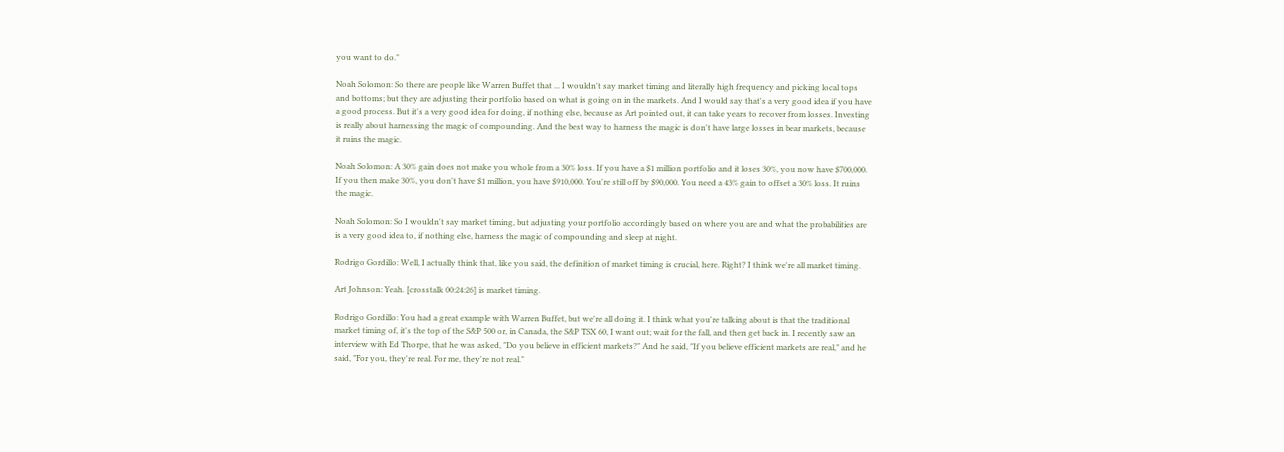you want to do."

Noah Solomon: So there are people like Warren Buffet that ... I wouldn't say market timing and literally high frequency and picking local tops and bottoms; but they are adjusting their portfolio based on what is going on in the markets. And I would say that's a very good idea if you have a good process. But it's a very good idea for doing, if nothing else, because as Art pointed out, it can take years to recover from losses. Investing is really about harnessing the magic of compounding. And the best way to harness the magic is don't have large losses in bear markets, because it ruins the magic.

Noah Solomon: A 30% gain does not make you whole from a 30% loss. If you have a $1 million portfolio and it loses 30%, you now have $700,000. If you then make 30%, you don't have $1 million, you have $910,000. You're still off by $90,000. You need a 43% gain to offset a 30% loss. It ruins the magic.

Noah Solomon: So I wouldn't say market timing, but adjusting your portfolio accordingly based on where you are and what the probabilities are is a very good idea to, if nothing else, harness the magic of compounding and sleep at night.

Rodrigo Gordillo: Well, I actually think that, like you said, the definition of market timing is crucial, here. Right? I think we're all market timing.

Art Johnson: Yeah. [crosstalk 00:24:26] is market timing.

Rodrigo Gordillo: You had a great example with Warren Buffet, but we're all doing it. I think what you're talking about is that the traditional market timing of, it's the top of the S&P 500 or, in Canada, the S&P TSX 60, I want out; wait for the fall, and then get back in. I recently saw an interview with Ed Thorpe, that he was asked, "Do you believe in efficient markets?" And he said, "If you believe efficient markets are real," and he said, "For you, they're real. For me, they're not real."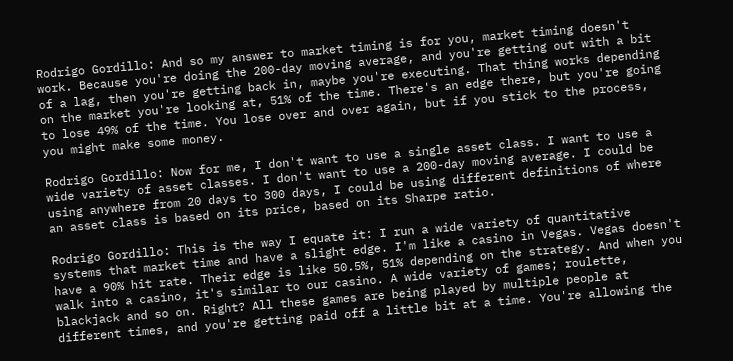Rodrigo Gordillo: And so my answer to market timing is for you, market timing doesn't work. Because you're doing the 200-day moving average, and you're getting out with a bit of a lag, then you're getting back in, maybe you're executing. That thing works depending on the market you're looking at, 51% of the time. There's an edge there, but you're going to lose 49% of the time. You lose over and over again, but if you stick to the process, you might make some money.

Rodrigo Gordillo: Now for me, I don't want to use a single asset class. I want to use a wide variety of asset classes. I don't want to use a 200-day moving average. I could be using anywhere from 20 days to 300 days, I could be using different definitions of where an asset class is based on its price, based on its Sharpe ratio.

Rodrigo Gordillo: This is the way I equate it: I run a wide variety of quantitative systems that market time and have a slight edge. I'm like a casino in Vegas. Vegas doesn't have a 90% hit rate. Their edge is like 50.5%, 51% depending on the strategy. And when you walk into a casino, it's similar to our casino. A wide variety of games; roulette, blackjack and so on. Right? All these games are being played by multiple people at different times, and you're getting paid off a little bit at a time. You're allowing the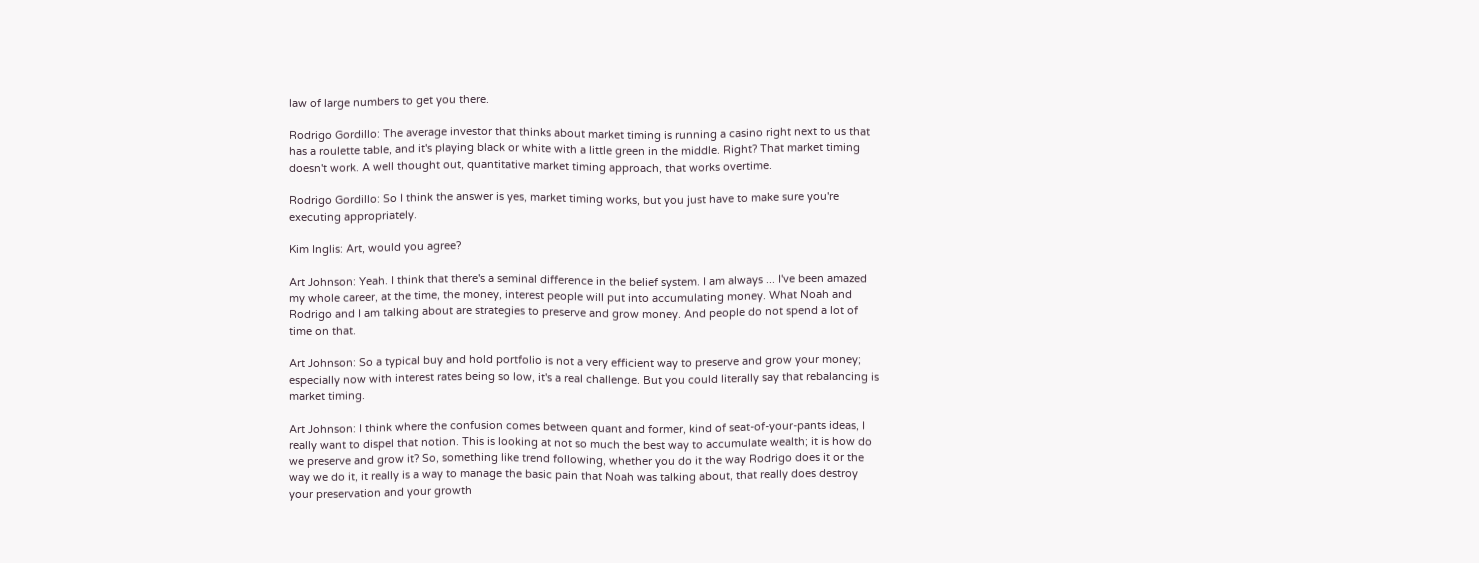law of large numbers to get you there.

Rodrigo Gordillo: The average investor that thinks about market timing is running a casino right next to us that has a roulette table, and it's playing black or white with a little green in the middle. Right? That market timing doesn't work. A well thought out, quantitative market timing approach, that works overtime.

Rodrigo Gordillo: So I think the answer is yes, market timing works, but you just have to make sure you're executing appropriately.

Kim Inglis: Art, would you agree?

Art Johnson: Yeah. I think that there's a seminal difference in the belief system. I am always ... I've been amazed my whole career, at the time, the money, interest people will put into accumulating money. What Noah and Rodrigo and I am talking about are strategies to preserve and grow money. And people do not spend a lot of time on that.

Art Johnson: So a typical buy and hold portfolio is not a very efficient way to preserve and grow your money; especially now with interest rates being so low, it's a real challenge. But you could literally say that rebalancing is market timing.

Art Johnson: I think where the confusion comes between quant and former, kind of seat-of-your-pants ideas, I really want to dispel that notion. This is looking at not so much the best way to accumulate wealth; it is how do we preserve and grow it? So, something like trend following, whether you do it the way Rodrigo does it or the way we do it, it really is a way to manage the basic pain that Noah was talking about, that really does destroy your preservation and your growth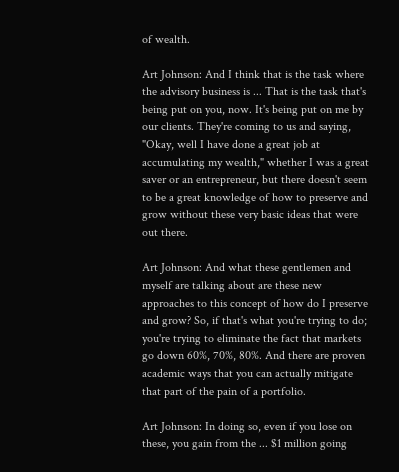of wealth.

Art Johnson: And I think that is the task where the advisory business is ... That is the task that's being put on you, now. It's being put on me by our clients. They're coming to us and saying, "Okay, well I have done a great job at accumulating my wealth," whether I was a great saver or an entrepreneur, but there doesn't seem to be a great knowledge of how to preserve and grow without these very basic ideas that were out there.

Art Johnson: And what these gentlemen and myself are talking about are these new approaches to this concept of how do I preserve and grow? So, if that's what you're trying to do; you're trying to eliminate the fact that markets go down 60%, 70%, 80%. And there are proven academic ways that you can actually mitigate that part of the pain of a portfolio.

Art Johnson: In doing so, even if you lose on these, you gain from the ... $1 million going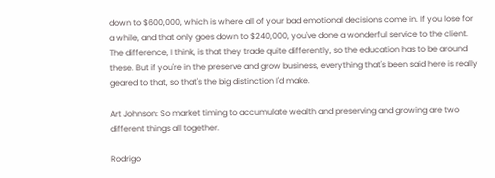down to $600,000, which is where all of your bad emotional decisions come in. If you lose for a while, and that only goes down to $240,000, you've done a wonderful service to the client. The difference, I think, is that they trade quite differently, so the education has to be around these. But if you're in the preserve and grow business, everything that's been said here is really geared to that, so that's the big distinction I'd make.

Art Johnson: So market timing to accumulate wealth and preserving and growing are two different things all together.

Rodrigo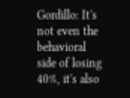Gordillo: It's not even the behavioral side of losing 40%, it's also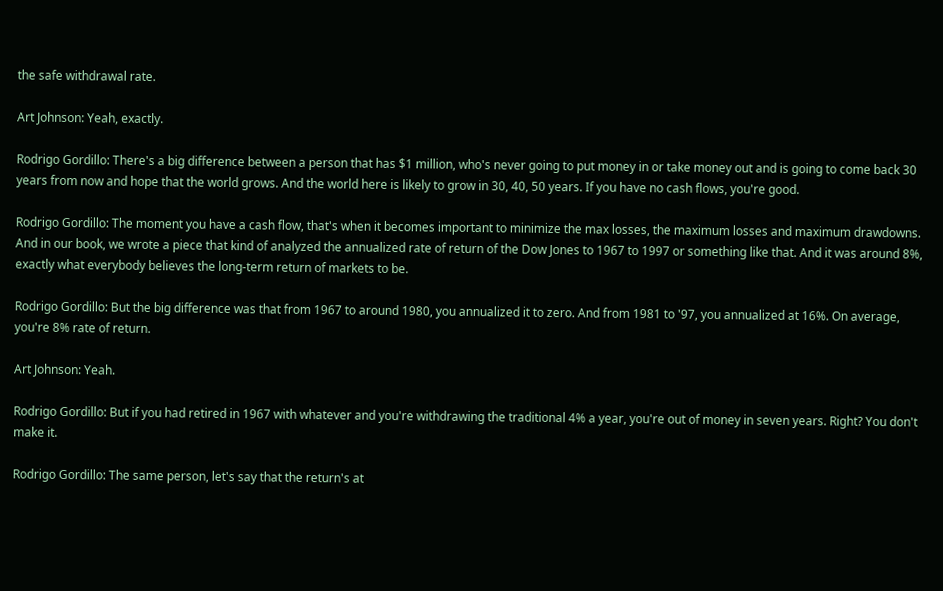the safe withdrawal rate.

Art Johnson: Yeah, exactly.

Rodrigo Gordillo: There's a big difference between a person that has $1 million, who's never going to put money in or take money out and is going to come back 30 years from now and hope that the world grows. And the world here is likely to grow in 30, 40, 50 years. If you have no cash flows, you're good.

Rodrigo Gordillo: The moment you have a cash flow, that's when it becomes important to minimize the max losses, the maximum losses and maximum drawdowns. And in our book, we wrote a piece that kind of analyzed the annualized rate of return of the Dow Jones to 1967 to 1997 or something like that. And it was around 8%, exactly what everybody believes the long-term return of markets to be.

Rodrigo Gordillo: But the big difference was that from 1967 to around 1980, you annualized it to zero. And from 1981 to '97, you annualized at 16%. On average, you're 8% rate of return.

Art Johnson: Yeah.

Rodrigo Gordillo: But if you had retired in 1967 with whatever and you're withdrawing the traditional 4% a year, you're out of money in seven years. Right? You don't make it.

Rodrigo Gordillo: The same person, let's say that the return's at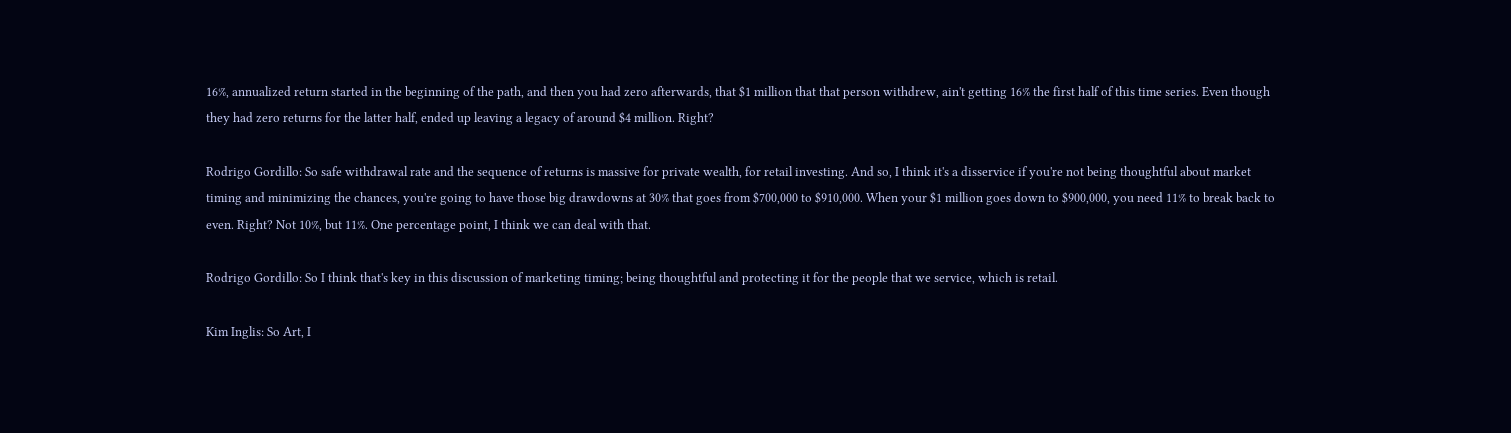16%, annualized return started in the beginning of the path, and then you had zero afterwards, that $1 million that that person withdrew, ain't getting 16% the first half of this time series. Even though they had zero returns for the latter half, ended up leaving a legacy of around $4 million. Right?

Rodrigo Gordillo: So safe withdrawal rate and the sequence of returns is massive for private wealth, for retail investing. And so, I think it's a disservice if you're not being thoughtful about market timing and minimizing the chances, you're going to have those big drawdowns at 30% that goes from $700,000 to $910,000. When your $1 million goes down to $900,000, you need 11% to break back to even. Right? Not 10%, but 11%. One percentage point, I think we can deal with that.

Rodrigo Gordillo: So I think that's key in this discussion of marketing timing; being thoughtful and protecting it for the people that we service, which is retail.

Kim Inglis: So Art, I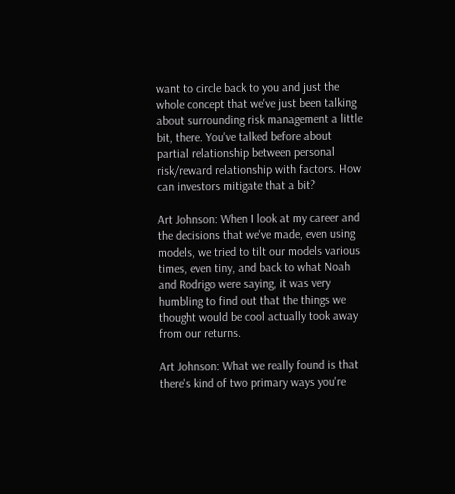want to circle back to you and just the whole concept that we've just been talking about surrounding risk management a little bit, there. You've talked before about partial relationship between personal risk/reward relationship with factors. How can investors mitigate that a bit?

Art Johnson: When I look at my career and the decisions that we've made, even using models, we tried to tilt our models various times, even tiny, and back to what Noah and Rodrigo were saying, it was very humbling to find out that the things we thought would be cool actually took away from our returns.

Art Johnson: What we really found is that there's kind of two primary ways you're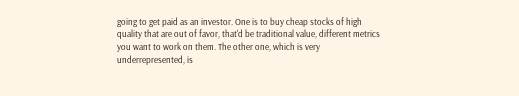going to get paid as an investor. One is to buy cheap stocks of high quality that are out of favor, that'd be traditional value, different metrics you want to work on them. The other one, which is very underrepresented, is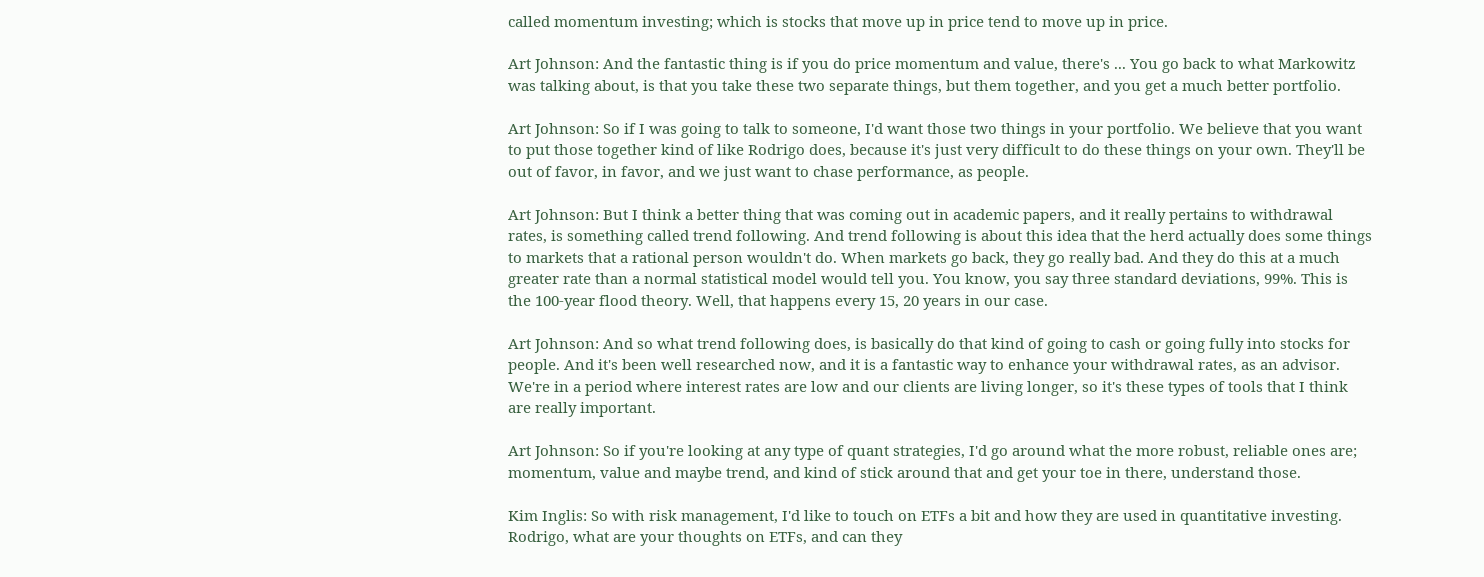called momentum investing; which is stocks that move up in price tend to move up in price.

Art Johnson: And the fantastic thing is if you do price momentum and value, there's ... You go back to what Markowitz was talking about, is that you take these two separate things, but them together, and you get a much better portfolio.

Art Johnson: So if I was going to talk to someone, I'd want those two things in your portfolio. We believe that you want to put those together kind of like Rodrigo does, because it's just very difficult to do these things on your own. They'll be out of favor, in favor, and we just want to chase performance, as people.

Art Johnson: But I think a better thing that was coming out in academic papers, and it really pertains to withdrawal rates, is something called trend following. And trend following is about this idea that the herd actually does some things to markets that a rational person wouldn't do. When markets go back, they go really bad. And they do this at a much greater rate than a normal statistical model would tell you. You know, you say three standard deviations, 99%. This is the 100-year flood theory. Well, that happens every 15, 20 years in our case.

Art Johnson: And so what trend following does, is basically do that kind of going to cash or going fully into stocks for people. And it's been well researched now, and it is a fantastic way to enhance your withdrawal rates, as an advisor. We're in a period where interest rates are low and our clients are living longer, so it's these types of tools that I think are really important.

Art Johnson: So if you're looking at any type of quant strategies, I'd go around what the more robust, reliable ones are; momentum, value and maybe trend, and kind of stick around that and get your toe in there, understand those.

Kim Inglis: So with risk management, I'd like to touch on ETFs a bit and how they are used in quantitative investing. Rodrigo, what are your thoughts on ETFs, and can they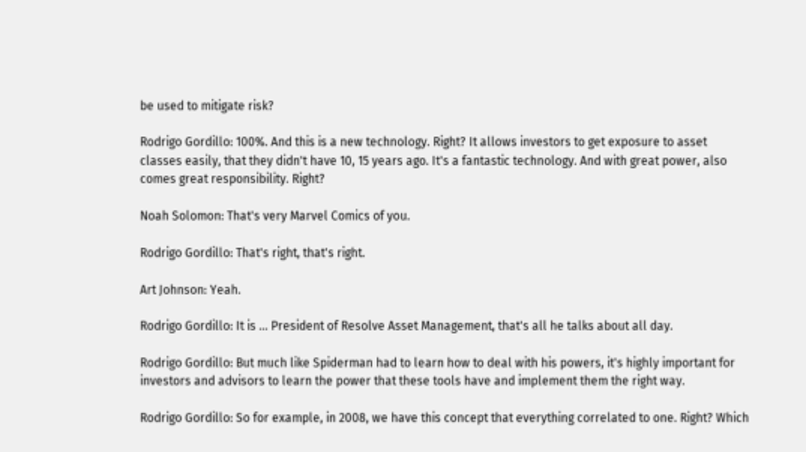be used to mitigate risk?

Rodrigo Gordillo: 100%. And this is a new technology. Right? It allows investors to get exposure to asset classes easily, that they didn't have 10, 15 years ago. It's a fantastic technology. And with great power, also comes great responsibility. Right?

Noah Solomon: That's very Marvel Comics of you.

Rodrigo Gordillo: That's right, that's right.

Art Johnson: Yeah.

Rodrigo Gordillo: It is ... President of Resolve Asset Management, that's all he talks about all day.

Rodrigo Gordillo: But much like Spiderman had to learn how to deal with his powers, it's highly important for investors and advisors to learn the power that these tools have and implement them the right way.

Rodrigo Gordillo: So for example, in 2008, we have this concept that everything correlated to one. Right? Which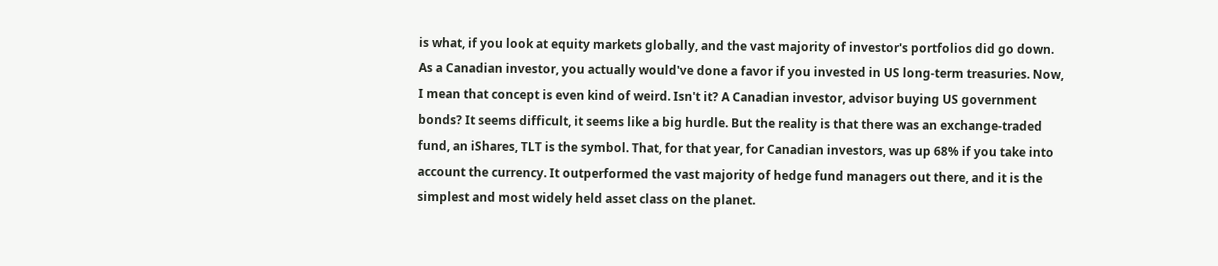is what, if you look at equity markets globally, and the vast majority of investor's portfolios did go down. As a Canadian investor, you actually would've done a favor if you invested in US long-term treasuries. Now, I mean that concept is even kind of weird. Isn't it? A Canadian investor, advisor buying US government bonds? It seems difficult, it seems like a big hurdle. But the reality is that there was an exchange-traded fund, an iShares, TLT is the symbol. That, for that year, for Canadian investors, was up 68% if you take into account the currency. It outperformed the vast majority of hedge fund managers out there, and it is the simplest and most widely held asset class on the planet.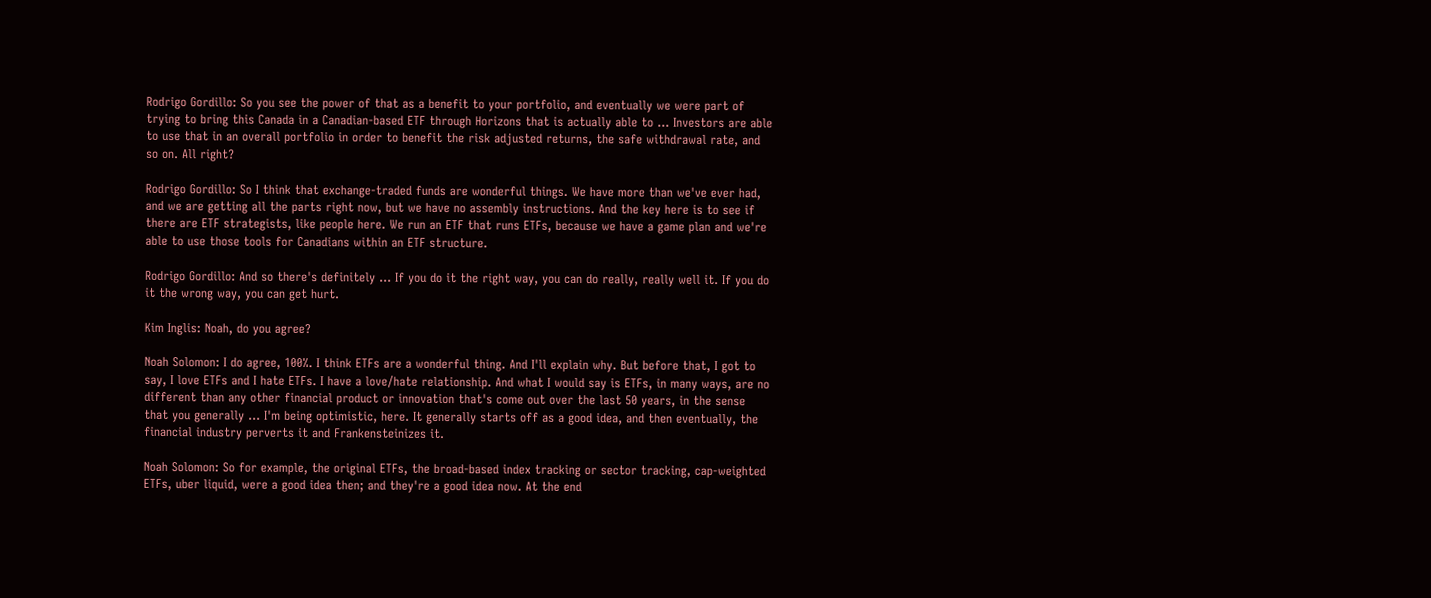Rodrigo Gordillo: So you see the power of that as a benefit to your portfolio, and eventually we were part of trying to bring this Canada in a Canadian-based ETF through Horizons that is actually able to ... Investors are able to use that in an overall portfolio in order to benefit the risk adjusted returns, the safe withdrawal rate, and so on. All right?

Rodrigo Gordillo: So I think that exchange-traded funds are wonderful things. We have more than we've ever had, and we are getting all the parts right now, but we have no assembly instructions. And the key here is to see if there are ETF strategists, like people here. We run an ETF that runs ETFs, because we have a game plan and we're able to use those tools for Canadians within an ETF structure.

Rodrigo Gordillo: And so there's definitely ... If you do it the right way, you can do really, really well it. If you do it the wrong way, you can get hurt.

Kim Inglis: Noah, do you agree?

Noah Solomon: I do agree, 100%. I think ETFs are a wonderful thing. And I'll explain why. But before that, I got to say, I love ETFs and I hate ETFs. I have a love/hate relationship. And what I would say is ETFs, in many ways, are no different than any other financial product or innovation that's come out over the last 50 years, in the sense that you generally ... I'm being optimistic, here. It generally starts off as a good idea, and then eventually, the financial industry perverts it and Frankensteinizes it.

Noah Solomon: So for example, the original ETFs, the broad-based index tracking or sector tracking, cap-weighted ETFs, uber liquid, were a good idea then; and they're a good idea now. At the end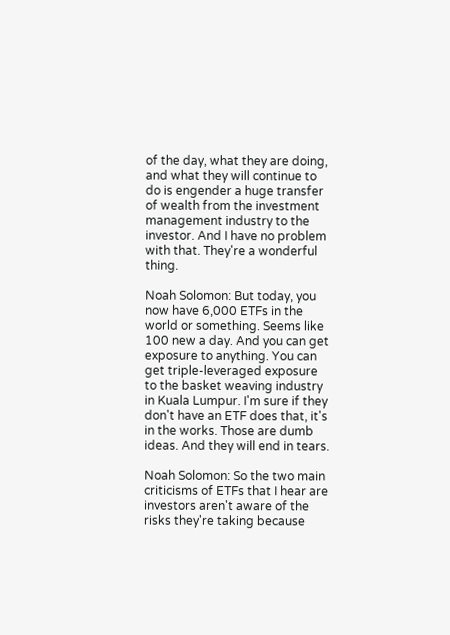of the day, what they are doing, and what they will continue to do is engender a huge transfer of wealth from the investment management industry to the investor. And I have no problem with that. They're a wonderful thing.

Noah Solomon: But today, you now have 6,000 ETFs in the world or something. Seems like 100 new a day. And you can get exposure to anything. You can get triple-leveraged exposure to the basket weaving industry in Kuala Lumpur. I'm sure if they don't have an ETF does that, it's in the works. Those are dumb ideas. And they will end in tears.

Noah Solomon: So the two main criticisms of ETFs that I hear are investors aren't aware of the risks they're taking because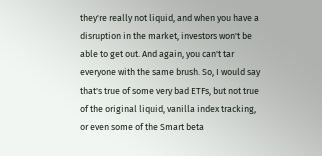they're really not liquid, and when you have a disruption in the market, investors won't be able to get out. And again, you can't tar everyone with the same brush. So, I would say that's true of some very bad ETFs, but not true of the original liquid, vanilla index tracking, or even some of the Smart beta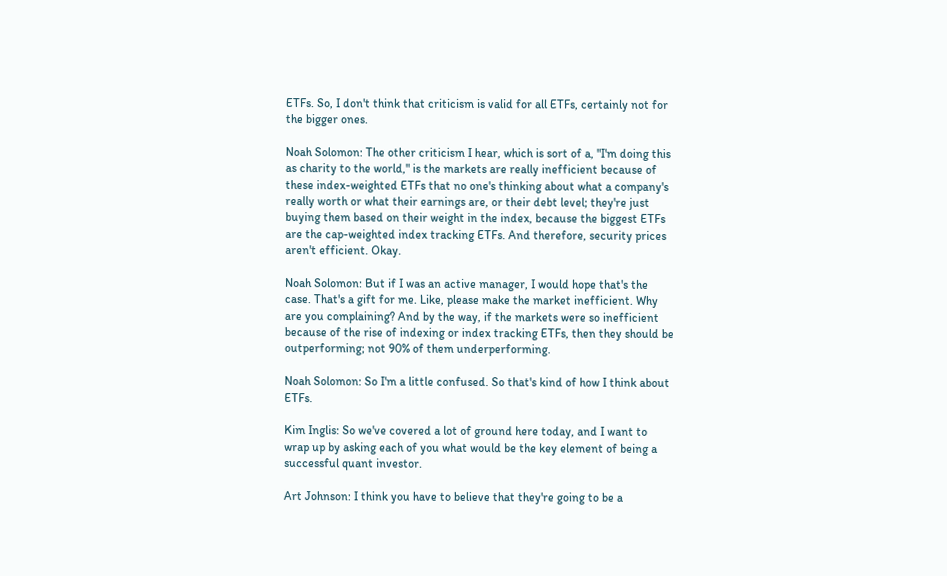ETFs. So, I don't think that criticism is valid for all ETFs, certainly not for the bigger ones.

Noah Solomon: The other criticism I hear, which is sort of a, "I'm doing this as charity to the world," is the markets are really inefficient because of these index-weighted ETFs that no one's thinking about what a company's really worth or what their earnings are, or their debt level; they're just buying them based on their weight in the index, because the biggest ETFs are the cap-weighted index tracking ETFs. And therefore, security prices aren't efficient. Okay.

Noah Solomon: But if I was an active manager, I would hope that's the case. That's a gift for me. Like, please make the market inefficient. Why are you complaining? And by the way, if the markets were so inefficient because of the rise of indexing or index tracking ETFs, then they should be outperforming; not 90% of them underperforming.

Noah Solomon: So I'm a little confused. So that's kind of how I think about ETFs.

Kim Inglis: So we've covered a lot of ground here today, and I want to wrap up by asking each of you what would be the key element of being a successful quant investor.

Art Johnson: I think you have to believe that they're going to be a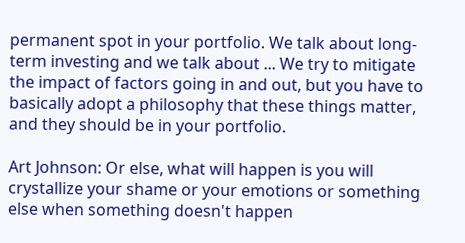permanent spot in your portfolio. We talk about long-term investing and we talk about ... We try to mitigate the impact of factors going in and out, but you have to basically adopt a philosophy that these things matter, and they should be in your portfolio.

Art Johnson: Or else, what will happen is you will crystallize your shame or your emotions or something else when something doesn't happen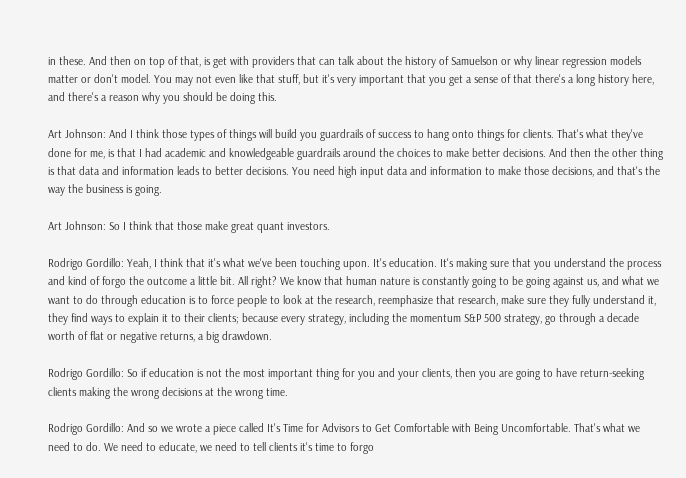in these. And then on top of that, is get with providers that can talk about the history of Samuelson or why linear regression models matter or don't model. You may not even like that stuff, but it's very important that you get a sense of that there's a long history here, and there's a reason why you should be doing this.

Art Johnson: And I think those types of things will build you guardrails of success to hang onto things for clients. That's what they've done for me, is that I had academic and knowledgeable guardrails around the choices to make better decisions. And then the other thing is that data and information leads to better decisions. You need high input data and information to make those decisions, and that's the way the business is going.

Art Johnson: So I think that those make great quant investors.

Rodrigo Gordillo: Yeah, I think that it's what we've been touching upon. It's education. It's making sure that you understand the process and kind of forgo the outcome a little bit. All right? We know that human nature is constantly going to be going against us, and what we want to do through education is to force people to look at the research, reemphasize that research, make sure they fully understand it, they find ways to explain it to their clients; because every strategy, including the momentum S&P 500 strategy, go through a decade worth of flat or negative returns, a big drawdown.

Rodrigo Gordillo: So if education is not the most important thing for you and your clients, then you are going to have return-seeking clients making the wrong decisions at the wrong time.

Rodrigo Gordillo: And so we wrote a piece called It's Time for Advisors to Get Comfortable with Being Uncomfortable. That's what we need to do. We need to educate, we need to tell clients it's time to forgo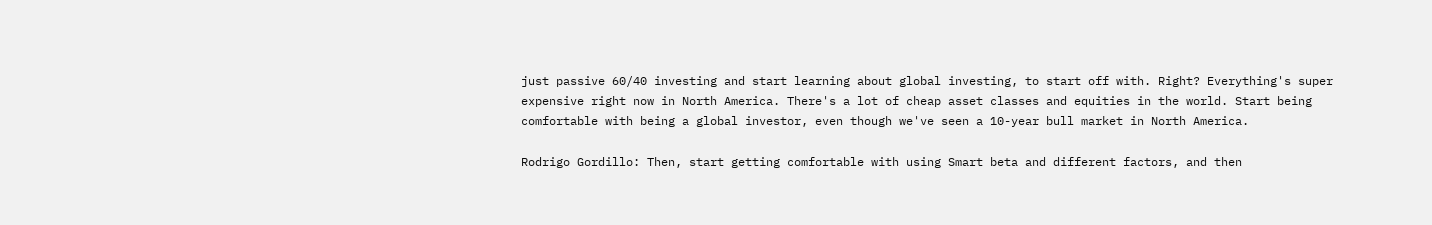just passive 60/40 investing and start learning about global investing, to start off with. Right? Everything's super expensive right now in North America. There's a lot of cheap asset classes and equities in the world. Start being comfortable with being a global investor, even though we've seen a 10-year bull market in North America.

Rodrigo Gordillo: Then, start getting comfortable with using Smart beta and different factors, and then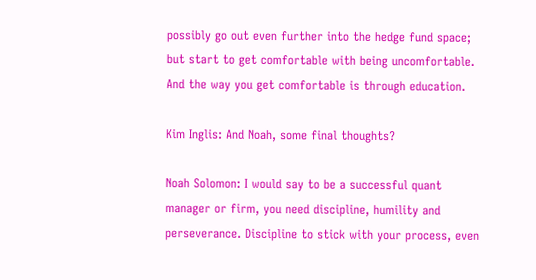possibly go out even further into the hedge fund space; but start to get comfortable with being uncomfortable. And the way you get comfortable is through education.

Kim Inglis: And Noah, some final thoughts?

Noah Solomon: I would say to be a successful quant manager or firm, you need discipline, humility and perseverance. Discipline to stick with your process, even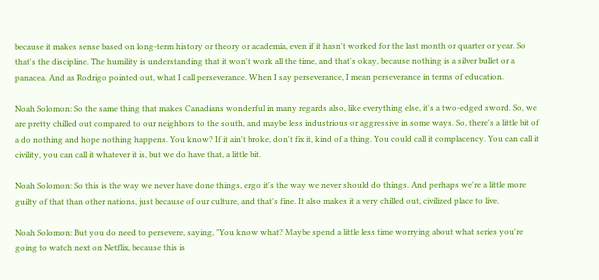because it makes sense based on long-term history or theory or academia, even if it hasn't worked for the last month or quarter or year. So that's the discipline. The humility is understanding that it won't work all the time, and that's okay, because nothing is a silver bullet or a panacea. And as Rodrigo pointed out, what I call perseverance. When I say perseverance, I mean perseverance in terms of education.

Noah Solomon: So the same thing that makes Canadians wonderful in many regards also, like everything else, it's a two-edged sword. So, we are pretty chilled out compared to our neighbors to the south, and maybe less industrious or aggressive in some ways. So, there's a little bit of a do nothing and hope nothing happens. You know? If it ain't broke, don't fix it, kind of a thing. You could call it complacency. You can call it civility, you can call it whatever it is, but we do have that, a little bit.

Noah Solomon: So this is the way we never have done things, ergo it's the way we never should do things. And perhaps we're a little more guilty of that than other nations, just because of our culture, and that's fine. It also makes it a very chilled out, civilized place to live.

Noah Solomon: But you do need to persevere, saying, "You know what? Maybe spend a little less time worrying about what series you're going to watch next on Netflix, because this is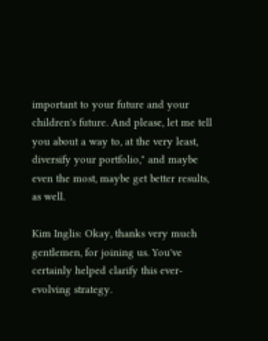important to your future and your children's future. And please, let me tell you about a way to, at the very least, diversify your portfolio," and maybe even the most, maybe get better results, as well.

Kim Inglis: Okay, thanks very much gentlemen, for joining us. You've certainly helped clarify this ever-evolving strategy.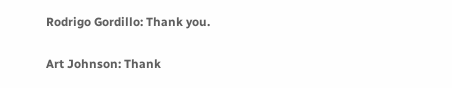Rodrigo Gordillo: Thank you.

Art Johnson: Thank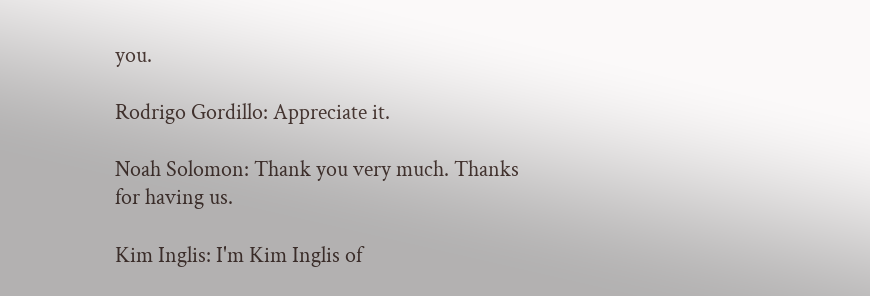you.

Rodrigo Gordillo: Appreciate it.

Noah Solomon: Thank you very much. Thanks for having us.

Kim Inglis: I'm Kim Inglis of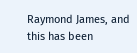Raymond James, and this has been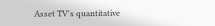Asset TV's quantitative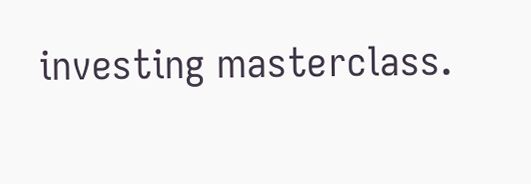investing masterclass.